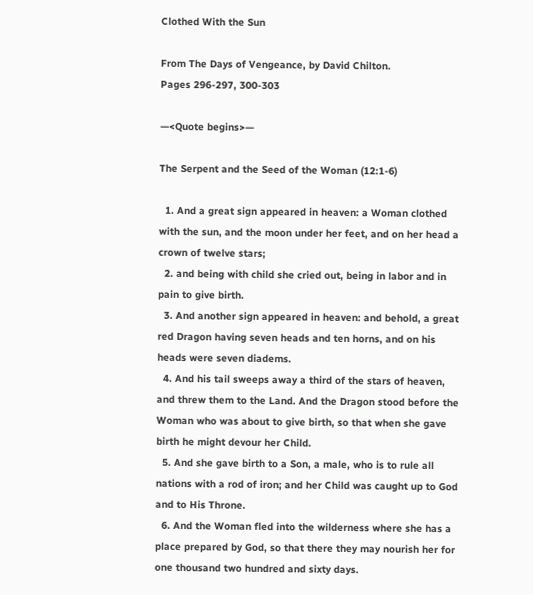Clothed With the Sun

From The Days of Vengeance, by David Chilton.
Pages 296-297, 300-303

—<Quote begins>—

The Serpent and the Seed of the Woman (12:1-6)

  1. And a great sign appeared in heaven: a Woman clothed with the sun, and the moon under her feet, and on her head a crown of twelve stars;
  2. and being with child she cried out, being in labor and in pain to give birth.
  3. And another sign appeared in heaven: and behold, a great red Dragon having seven heads and ten horns, and on his heads were seven diadems.
  4. And his tail sweeps away a third of the stars of heaven, and threw them to the Land. And the Dragon stood before the Woman who was about to give birth, so that when she gave birth he might devour her Child.
  5. And she gave birth to a Son, a male, who is to rule all nations with a rod of iron; and her Child was caught up to God and to His Throne.
  6. And the Woman fled into the wilderness where she has a place prepared by God, so that there they may nourish her for one thousand two hundred and sixty days.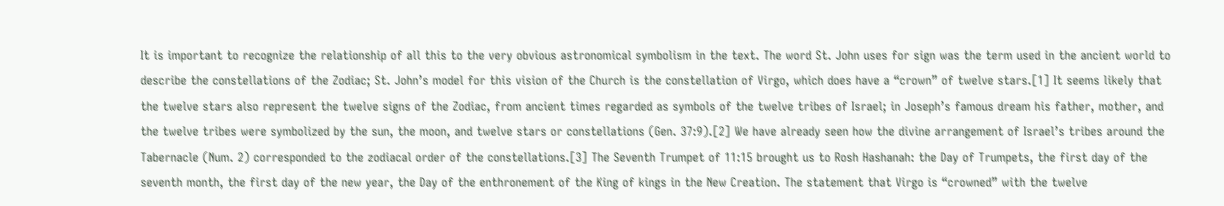It is important to recognize the relationship of all this to the very obvious astronomical symbolism in the text. The word St. John uses for sign was the term used in the ancient world to describe the constellations of the Zodiac; St. John’s model for this vision of the Church is the constellation of Virgo, which does have a “crown” of twelve stars.[1] It seems likely that the twelve stars also represent the twelve signs of the Zodiac, from ancient times regarded as symbols of the twelve tribes of Israel; in Joseph’s famous dream his father, mother, and the twelve tribes were symbolized by the sun, the moon, and twelve stars or constellations (Gen. 37:9).[2] We have already seen how the divine arrangement of Israel’s tribes around the Tabernacle (Num. 2) corresponded to the zodiacal order of the constellations.[3] The Seventh Trumpet of 11:15 brought us to Rosh Hashanah: the Day of Trumpets, the first day of the seventh month, the first day of the new year, the Day of the enthronement of the King of kings in the New Creation. The statement that Virgo is “crowned” with the twelve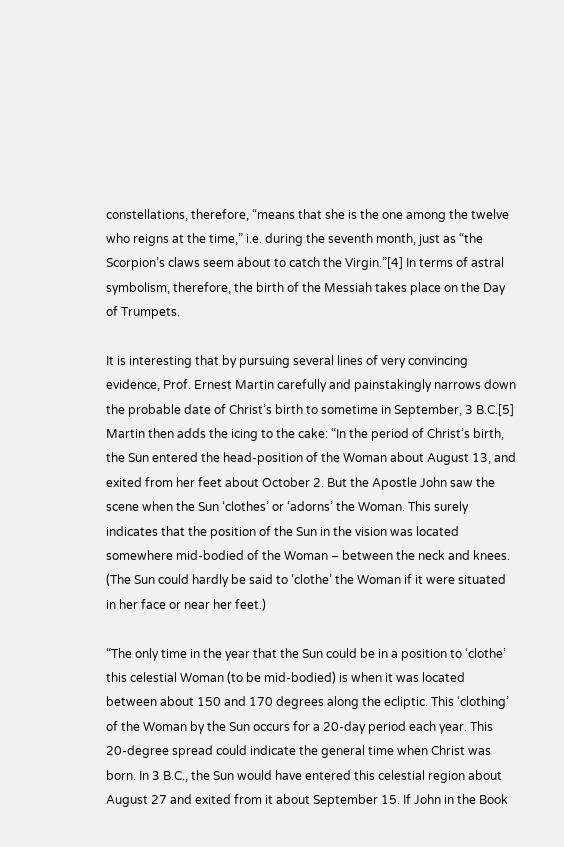constellations, therefore, “means that she is the one among the twelve who reigns at the time,” i.e. during the seventh month, just as “the Scorpion’s claws seem about to catch the Virgin.”[4] In terms of astral symbolism, therefore, the birth of the Messiah takes place on the Day of Trumpets.

It is interesting that by pursuing several lines of very convincing evidence, Prof. Ernest Martin carefully and painstakingly narrows down the probable date of Christ’s birth to sometime in September, 3 B.C.[5] Martin then adds the icing to the cake: “In the period of Christ’s birth, the Sun entered the head-position of the Woman about August 13, and exited from her feet about October 2. But the Apostle John saw the scene when the Sun ‘clothes’ or ‘adorns’ the Woman. This surely indicates that the position of the Sun in the vision was located somewhere mid-bodied of the Woman – between the neck and knees. (The Sun could hardly be said to ‘clothe’ the Woman if it were situated in her face or near her feet.)

“The only time in the year that the Sun could be in a position to ‘clothe’ this celestial Woman (to be mid-bodied) is when it was located between about 150 and 170 degrees along the ecliptic. This ‘clothing’ of the Woman by the Sun occurs for a 20-day period each year. This 20-degree spread could indicate the general time when Christ was born. In 3 B.C., the Sun would have entered this celestial region about August 27 and exited from it about September 15. If John in the Book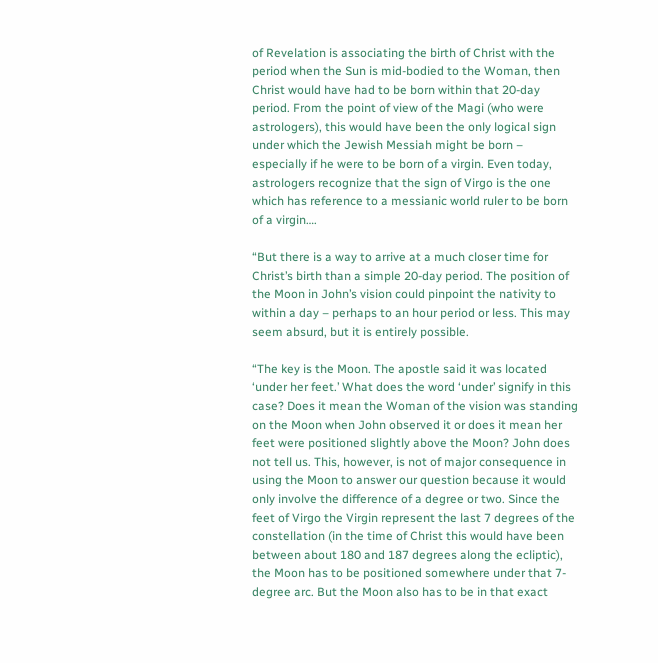of Revelation is associating the birth of Christ with the period when the Sun is mid-bodied to the Woman, then Christ would have had to be born within that 20-day period. From the point of view of the Magi (who were astrologers), this would have been the only logical sign under which the Jewish Messiah might be born – especially if he were to be born of a virgin. Even today, astrologers recognize that the sign of Virgo is the one which has reference to a messianic world ruler to be born of a virgin….

“But there is a way to arrive at a much closer time for Christ’s birth than a simple 20-day period. The position of the Moon in John’s vision could pinpoint the nativity to within a day – perhaps to an hour period or less. This may seem absurd, but it is entirely possible.

“The key is the Moon. The apostle said it was located ‘under her feet.’ What does the word ‘under’ signify in this case? Does it mean the Woman of the vision was standing on the Moon when John observed it or does it mean her feet were positioned slightly above the Moon? John does not tell us. This, however, is not of major consequence in using the Moon to answer our question because it would only involve the difference of a degree or two. Since the feet of Virgo the Virgin represent the last 7 degrees of the constellation (in the time of Christ this would have been between about 180 and 187 degrees along the ecliptic), the Moon has to be positioned somewhere under that 7-degree arc. But the Moon also has to be in that exact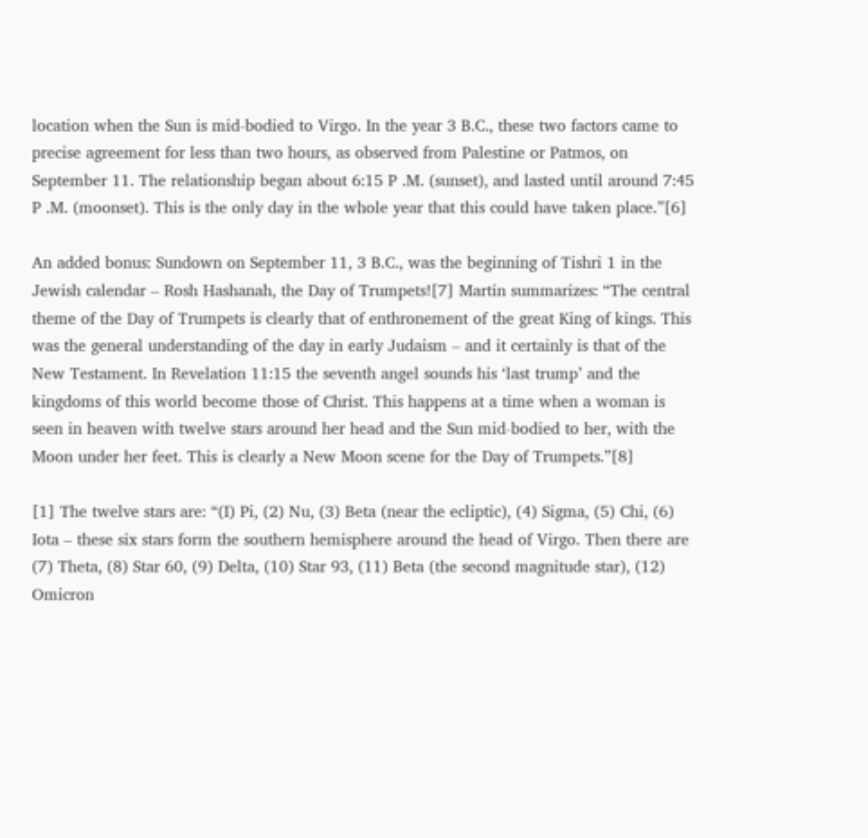location when the Sun is mid-bodied to Virgo. In the year 3 B.C., these two factors came to precise agreement for less than two hours, as observed from Palestine or Patmos, on September 11. The relationship began about 6:15 P .M. (sunset), and lasted until around 7:45 P .M. (moonset). This is the only day in the whole year that this could have taken place.”[6]

An added bonus: Sundown on September 11, 3 B.C., was the beginning of Tishri 1 in the Jewish calendar – Rosh Hashanah, the Day of Trumpets![7] Martin summarizes: “The central theme of the Day of Trumpets is clearly that of enthronement of the great King of kings. This was the general understanding of the day in early Judaism – and it certainly is that of the New Testament. In Revelation 11:15 the seventh angel sounds his ‘last trump’ and the kingdoms of this world become those of Christ. This happens at a time when a woman is seen in heaven with twelve stars around her head and the Sun mid-bodied to her, with the Moon under her feet. This is clearly a New Moon scene for the Day of Trumpets.”[8]

[1] The twelve stars are: “(I) Pi, (2) Nu, (3) Beta (near the ecliptic), (4) Sigma, (5) Chi, (6) Iota – these six stars form the southern hemisphere around the head of Virgo. Then there are (7) Theta, (8) Star 60, (9) Delta, (10) Star 93, (11) Beta (the second magnitude star), (12) Omicron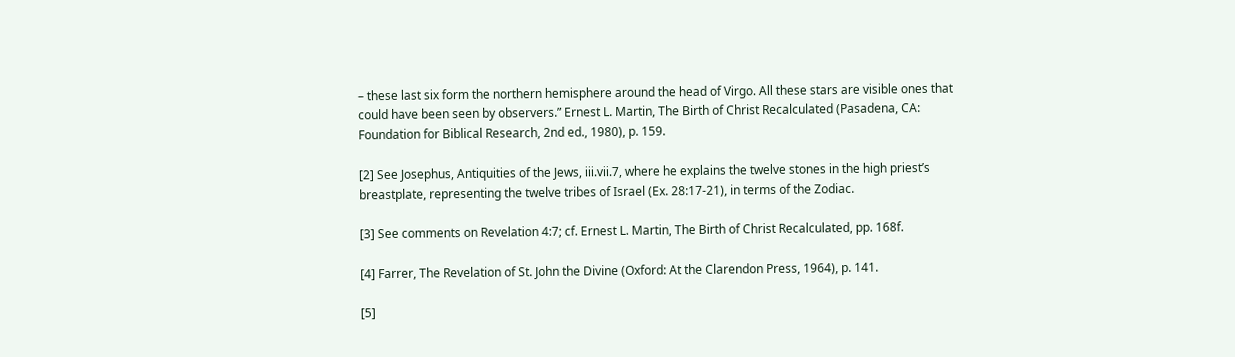– these last six form the northern hemisphere around the head of Virgo. All these stars are visible ones that could have been seen by observers.” Ernest L. Martin, The Birth of Christ Recalculated (Pasadena, CA: Foundation for Biblical Research, 2nd ed., 1980), p. 159.

[2] See Josephus, Antiquities of the Jews, iii.vii.7, where he explains the twelve stones in the high priest’s breastplate, representing the twelve tribes of Israel (Ex. 28:17-21), in terms of the Zodiac.

[3] See comments on Revelation 4:7; cf. Ernest L. Martin, The Birth of Christ Recalculated, pp. 168f.

[4] Farrer, The Revelation of St. John the Divine (Oxford: At the Clarendon Press, 1964), p. 141.

[5]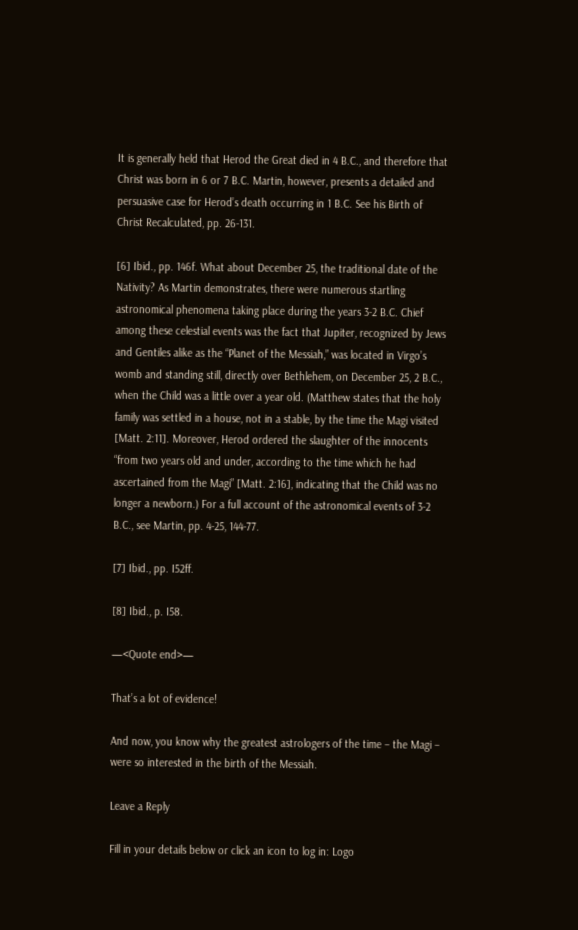It is generally held that Herod the Great died in 4 B.C., and therefore that Christ was born in 6 or 7 B.C. Martin, however, presents a detailed and persuasive case for Herod’s death occurring in 1 B.C. See his Birth of Christ Recalculated, pp. 26-131.

[6] Ibid., pp. 146f. What about December 25, the traditional date of the Nativity? As Martin demonstrates, there were numerous startling astronomical phenomena taking place during the years 3-2 B.C. Chief among these celestial events was the fact that Jupiter, recognized by Jews and Gentiles alike as the “Planet of the Messiah,” was located in Virgo’s womb and standing still, directly over Bethlehem, on December 25, 2 B.C., when the Child was a little over a year old. (Matthew states that the holy family was settled in a house, not in a stable, by the time the Magi visited [Matt. 2:11]. Moreover, Herod ordered the slaughter of the innocents “from two years old and under, according to the time which he had ascertained from the Magi” [Matt. 2:16], indicating that the Child was no longer a newborn.) For a full account of the astronomical events of 3-2 B.C., see Martin, pp. 4-25, 144-77.

[7] Ibid., pp. I52ff.

[8] Ibid., p. I58.

—<Quote end>—

That’s a lot of evidence!

And now, you know why the greatest astrologers of the time – the Magi – were so interested in the birth of the Messiah.

Leave a Reply

Fill in your details below or click an icon to log in: Logo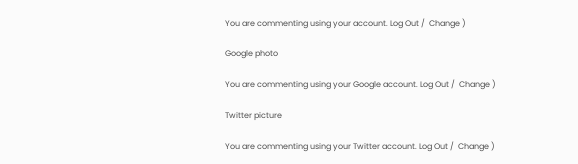You are commenting using your account. Log Out /  Change )

Google photo

You are commenting using your Google account. Log Out /  Change )

Twitter picture

You are commenting using your Twitter account. Log Out /  Change )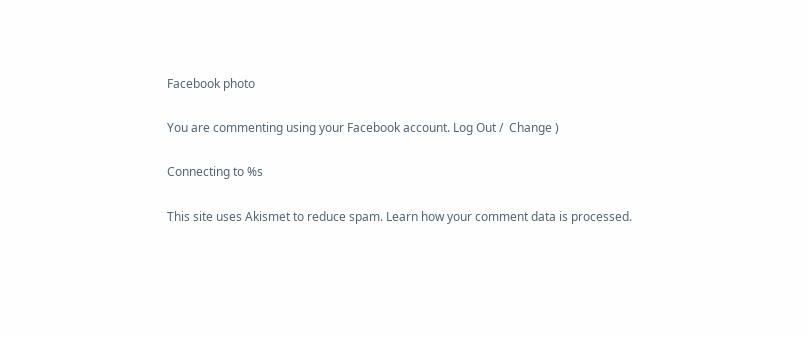Facebook photo

You are commenting using your Facebook account. Log Out /  Change )

Connecting to %s

This site uses Akismet to reduce spam. Learn how your comment data is processed.